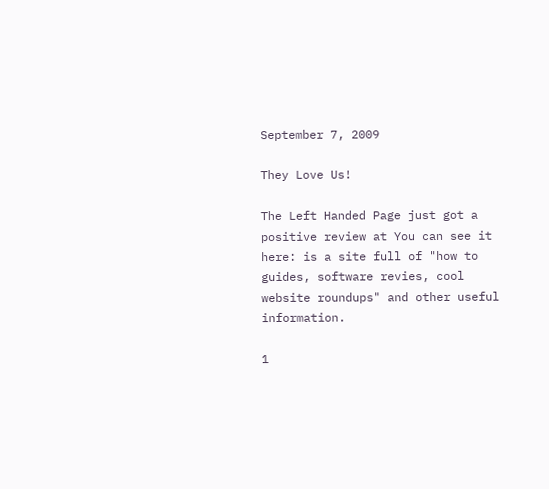September 7, 2009

They Love Us!

The Left Handed Page just got a positive review at You can see it here: is a site full of "how to guides, software revies, cool website roundups" and other useful information.

1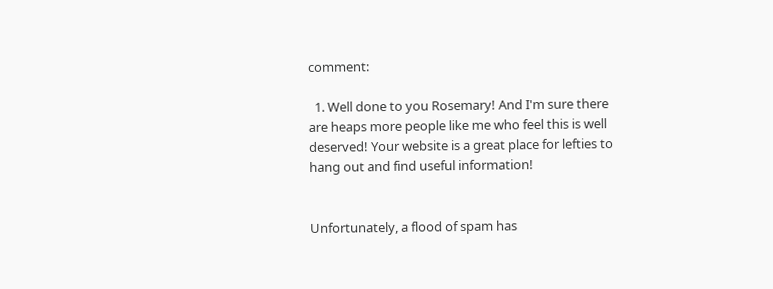comment:

  1. Well done to you Rosemary! And I'm sure there are heaps more people like me who feel this is well deserved! Your website is a great place for lefties to hang out and find useful information!


Unfortunately, a flood of spam has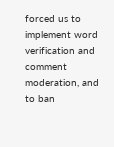forced us to implement word verification and comment moderation, and to ban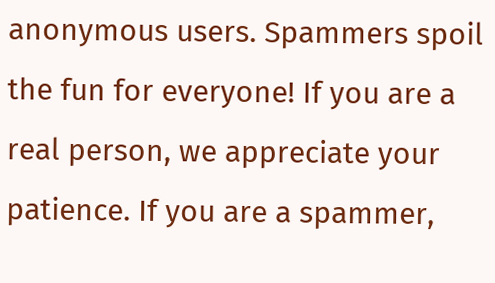anonymous users. Spammers spoil the fun for everyone! If you are a real person, we appreciate your patience. If you are a spammer,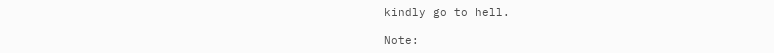kindly go to hell.

Note: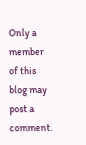Only a member of this blog may post a comment.